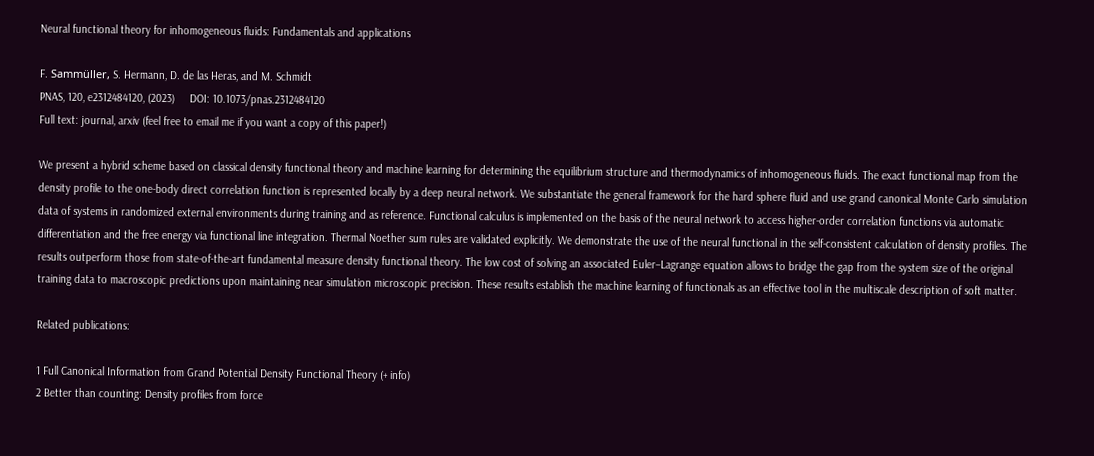Neural functional theory for inhomogeneous fluids: Fundamentals and applications

F. Sammüller, S. Hermann, D. de las Heras, and M. Schmidt
PNAS, 120, e2312484120, (2023)     DOI: 10.1073/pnas.2312484120
Full text: journal, arxiv (feel free to email me if you want a copy of this paper!)

We present a hybrid scheme based on classical density functional theory and machine learning for determining the equilibrium structure and thermodynamics of inhomogeneous fluids. The exact functional map from the density profile to the one-body direct correlation function is represented locally by a deep neural network. We substantiate the general framework for the hard sphere fluid and use grand canonical Monte Carlo simulation data of systems in randomized external environments during training and as reference. Functional calculus is implemented on the basis of the neural network to access higher-order correlation functions via automatic differentiation and the free energy via functional line integration. Thermal Noether sum rules are validated explicitly. We demonstrate the use of the neural functional in the self-consistent calculation of density profiles. The results outperform those from state-of-the-art fundamental measure density functional theory. The low cost of solving an associated Euler–Lagrange equation allows to bridge the gap from the system size of the original training data to macroscopic predictions upon maintaining near simulation microscopic precision. These results establish the machine learning of functionals as an effective tool in the multiscale description of soft matter.

Related publications:

1 Full Canonical Information from Grand Potential Density Functional Theory (+ info)
2 Better than counting: Density profiles from force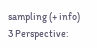sampling (+ info)
3 Perspective: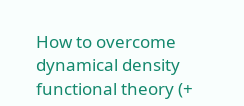How to overcome dynamical density functional theory (+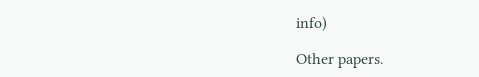info)

Other papers.